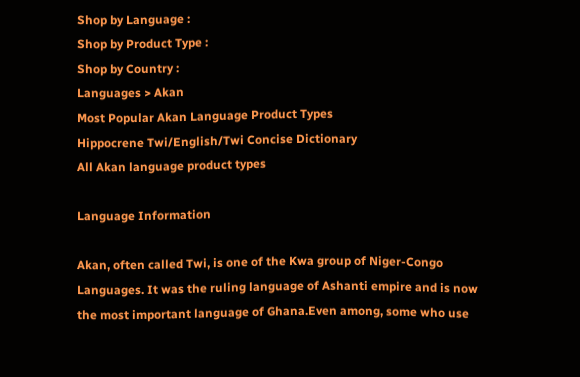Shop by Language :
Shop by Product Type :
Shop by Country :
Languages > Akan
Most Popular Akan Language Product Types
Hippocrene Twi/English/Twi Concise Dictionary
All Akan language product types

Language Information

Akan, often called Twi, is one of the Kwa group of Niger-Congo Languages. It was the ruling language of Ashanti empire and is now the most important language of Ghana.Even among, some who use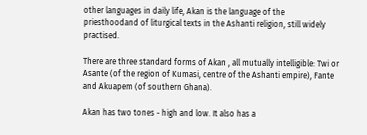other languages in daily life, Akan is the language of the priesthoodand of liturgical texts in the Ashanti religion, still widely practised.

There are three standard forms of Akan , all mutually intelligible: Twi or Asante (of the region of Kumasi, centre of the Ashanti empire), Fante and Akuapem (of southern Ghana).

Akan has two tones - high and low. It also has a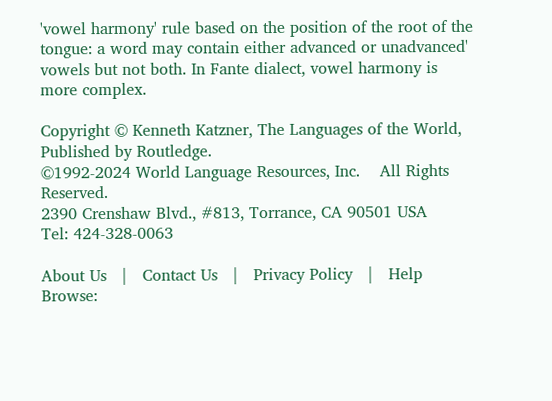'vowel harmony' rule based on the position of the root of the tongue: a word may contain either advanced or unadvanced' vowels but not both. In Fante dialect, vowel harmony is more complex.

Copyright © Kenneth Katzner, The Languages of the World, Published by Routledge.
©1992-2024 World Language Resources, Inc.    All Rights Reserved.
2390 Crenshaw Blvd., #813, Torrance, CA 90501 USA     Tel: 424-328-0063

About Us   |   Contact Us   |   Privacy Policy   |   Help            Browse: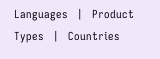Languages   |   Product Types   |   Countries